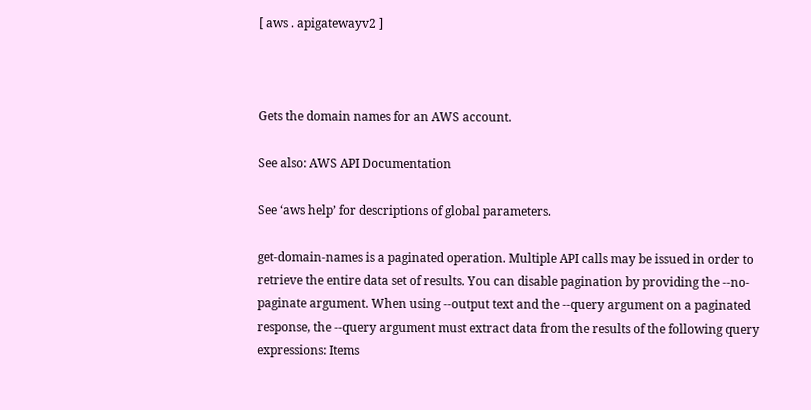[ aws . apigatewayv2 ]



Gets the domain names for an AWS account.

See also: AWS API Documentation

See ‘aws help’ for descriptions of global parameters.

get-domain-names is a paginated operation. Multiple API calls may be issued in order to retrieve the entire data set of results. You can disable pagination by providing the --no-paginate argument. When using --output text and the --query argument on a paginated response, the --query argument must extract data from the results of the following query expressions: Items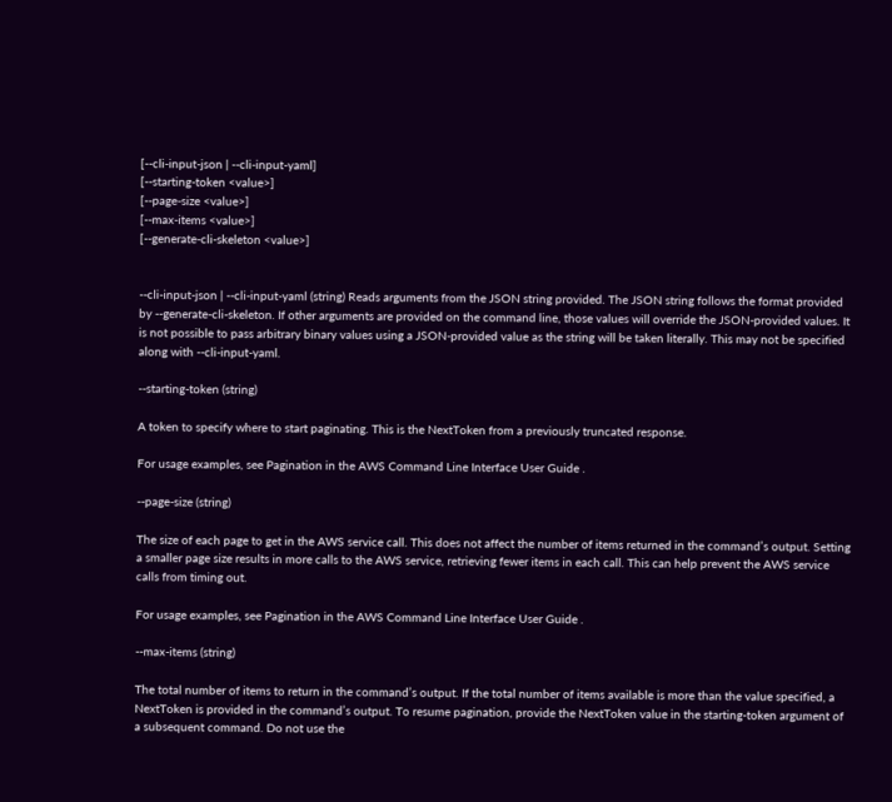[--cli-input-json | --cli-input-yaml]
[--starting-token <value>]
[--page-size <value>]
[--max-items <value>]
[--generate-cli-skeleton <value>]


--cli-input-json | --cli-input-yaml (string) Reads arguments from the JSON string provided. The JSON string follows the format provided by --generate-cli-skeleton. If other arguments are provided on the command line, those values will override the JSON-provided values. It is not possible to pass arbitrary binary values using a JSON-provided value as the string will be taken literally. This may not be specified along with --cli-input-yaml.

--starting-token (string)

A token to specify where to start paginating. This is the NextToken from a previously truncated response.

For usage examples, see Pagination in the AWS Command Line Interface User Guide .

--page-size (string)

The size of each page to get in the AWS service call. This does not affect the number of items returned in the command’s output. Setting a smaller page size results in more calls to the AWS service, retrieving fewer items in each call. This can help prevent the AWS service calls from timing out.

For usage examples, see Pagination in the AWS Command Line Interface User Guide .

--max-items (string)

The total number of items to return in the command’s output. If the total number of items available is more than the value specified, a NextToken is provided in the command’s output. To resume pagination, provide the NextToken value in the starting-token argument of a subsequent command. Do not use the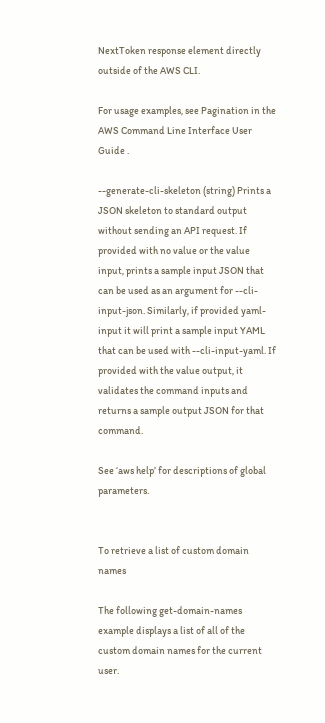NextToken response element directly outside of the AWS CLI.

For usage examples, see Pagination in the AWS Command Line Interface User Guide .

--generate-cli-skeleton (string) Prints a JSON skeleton to standard output without sending an API request. If provided with no value or the value input, prints a sample input JSON that can be used as an argument for --cli-input-json. Similarly, if provided yaml-input it will print a sample input YAML that can be used with --cli-input-yaml. If provided with the value output, it validates the command inputs and returns a sample output JSON for that command.

See ‘aws help’ for descriptions of global parameters.


To retrieve a list of custom domain names

The following get-domain-names example displays a list of all of the custom domain names for the current user.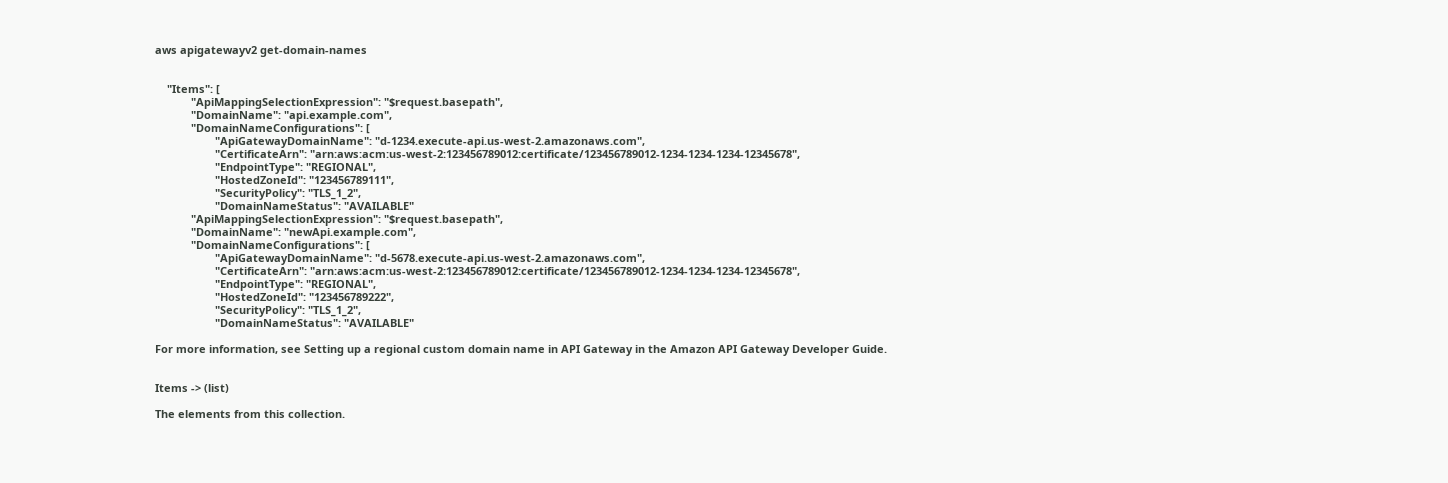aws apigatewayv2 get-domain-names


    "Items": [
            "ApiMappingSelectionExpression": "$request.basepath",
            "DomainName": "api.example.com",
            "DomainNameConfigurations": [
                    "ApiGatewayDomainName": "d-1234.execute-api.us-west-2.amazonaws.com",
                    "CertificateArn": "arn:aws:acm:us-west-2:123456789012:certificate/123456789012-1234-1234-1234-12345678",
                    "EndpointType": "REGIONAL",
                    "HostedZoneId": "123456789111",
                    "SecurityPolicy": "TLS_1_2",
                    "DomainNameStatus": "AVAILABLE"
            "ApiMappingSelectionExpression": "$request.basepath",
            "DomainName": "newApi.example.com",
            "DomainNameConfigurations": [
                    "ApiGatewayDomainName": "d-5678.execute-api.us-west-2.amazonaws.com",
                    "CertificateArn": "arn:aws:acm:us-west-2:123456789012:certificate/123456789012-1234-1234-1234-12345678",
                    "EndpointType": "REGIONAL",
                    "HostedZoneId": "123456789222",
                    "SecurityPolicy": "TLS_1_2",
                    "DomainNameStatus": "AVAILABLE"

For more information, see Setting up a regional custom domain name in API Gateway in the Amazon API Gateway Developer Guide.


Items -> (list)

The elements from this collection.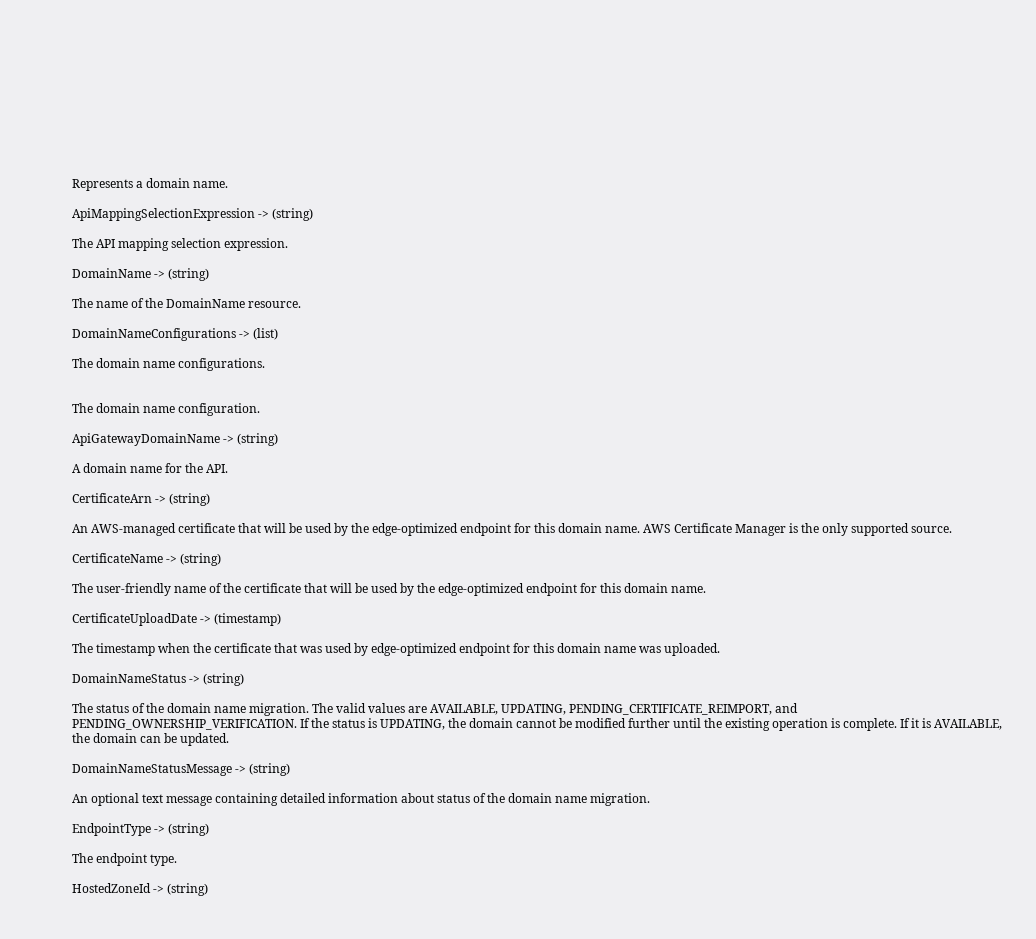Represents a domain name.

ApiMappingSelectionExpression -> (string)

The API mapping selection expression.

DomainName -> (string)

The name of the DomainName resource.

DomainNameConfigurations -> (list)

The domain name configurations.


The domain name configuration.

ApiGatewayDomainName -> (string)

A domain name for the API.

CertificateArn -> (string)

An AWS-managed certificate that will be used by the edge-optimized endpoint for this domain name. AWS Certificate Manager is the only supported source.

CertificateName -> (string)

The user-friendly name of the certificate that will be used by the edge-optimized endpoint for this domain name.

CertificateUploadDate -> (timestamp)

The timestamp when the certificate that was used by edge-optimized endpoint for this domain name was uploaded.

DomainNameStatus -> (string)

The status of the domain name migration. The valid values are AVAILABLE, UPDATING, PENDING_CERTIFICATE_REIMPORT, and PENDING_OWNERSHIP_VERIFICATION. If the status is UPDATING, the domain cannot be modified further until the existing operation is complete. If it is AVAILABLE, the domain can be updated.

DomainNameStatusMessage -> (string)

An optional text message containing detailed information about status of the domain name migration.

EndpointType -> (string)

The endpoint type.

HostedZoneId -> (string)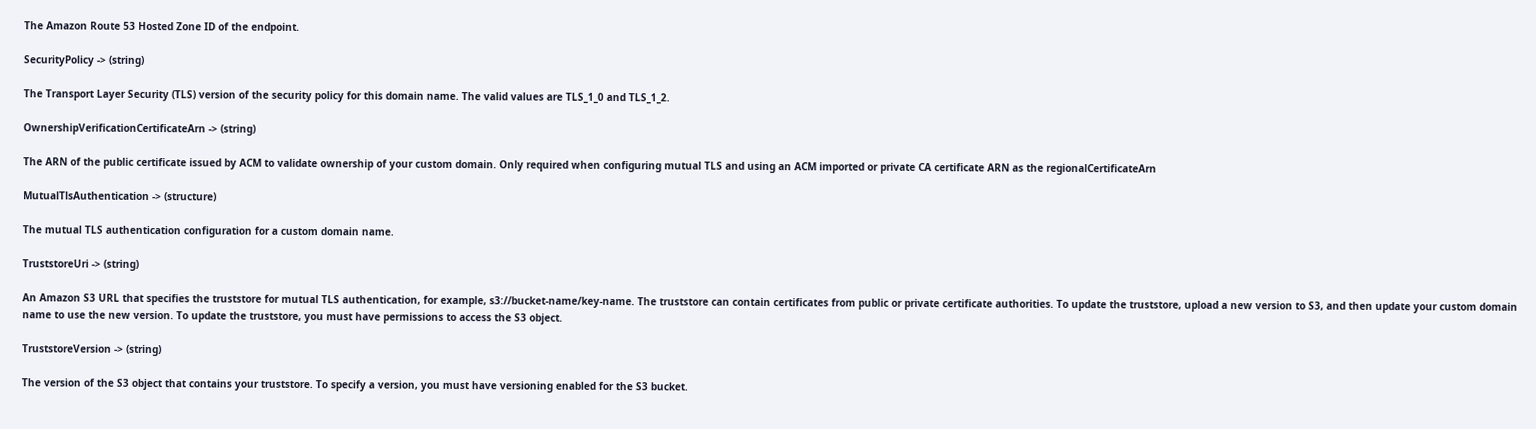The Amazon Route 53 Hosted Zone ID of the endpoint.

SecurityPolicy -> (string)

The Transport Layer Security (TLS) version of the security policy for this domain name. The valid values are TLS_1_0 and TLS_1_2.

OwnershipVerificationCertificateArn -> (string)

The ARN of the public certificate issued by ACM to validate ownership of your custom domain. Only required when configuring mutual TLS and using an ACM imported or private CA certificate ARN as the regionalCertificateArn

MutualTlsAuthentication -> (structure)

The mutual TLS authentication configuration for a custom domain name.

TruststoreUri -> (string)

An Amazon S3 URL that specifies the truststore for mutual TLS authentication, for example, s3://bucket-name/key-name. The truststore can contain certificates from public or private certificate authorities. To update the truststore, upload a new version to S3, and then update your custom domain name to use the new version. To update the truststore, you must have permissions to access the S3 object.

TruststoreVersion -> (string)

The version of the S3 object that contains your truststore. To specify a version, you must have versioning enabled for the S3 bucket.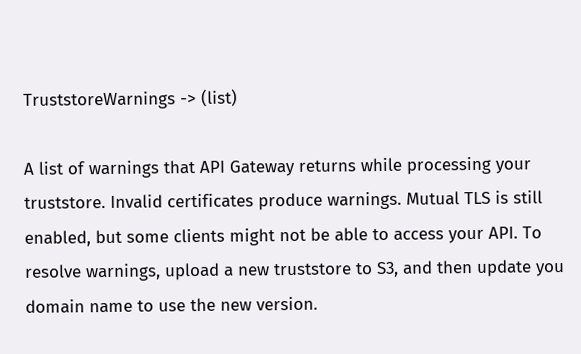TruststoreWarnings -> (list)

A list of warnings that API Gateway returns while processing your truststore. Invalid certificates produce warnings. Mutual TLS is still enabled, but some clients might not be able to access your API. To resolve warnings, upload a new truststore to S3, and then update you domain name to use the new version.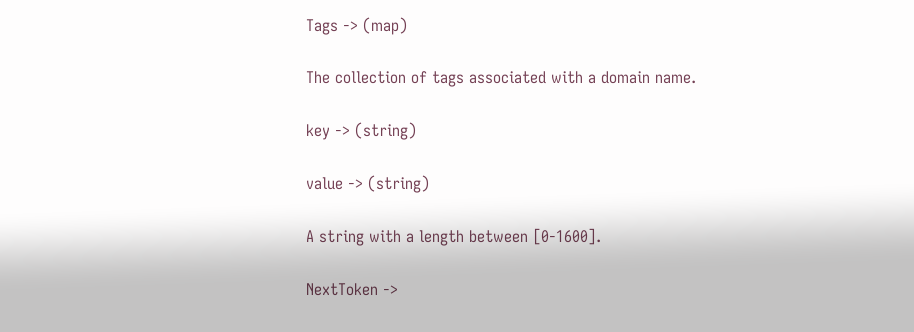Tags -> (map)

The collection of tags associated with a domain name.

key -> (string)

value -> (string)

A string with a length between [0-1600].

NextToken ->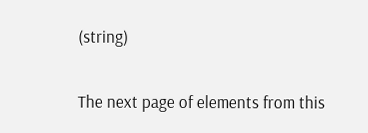(string)

The next page of elements from this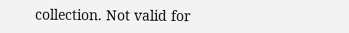collection. Not valid for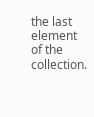the last element of the collection.